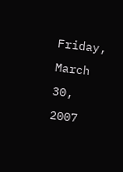Friday, March 30, 2007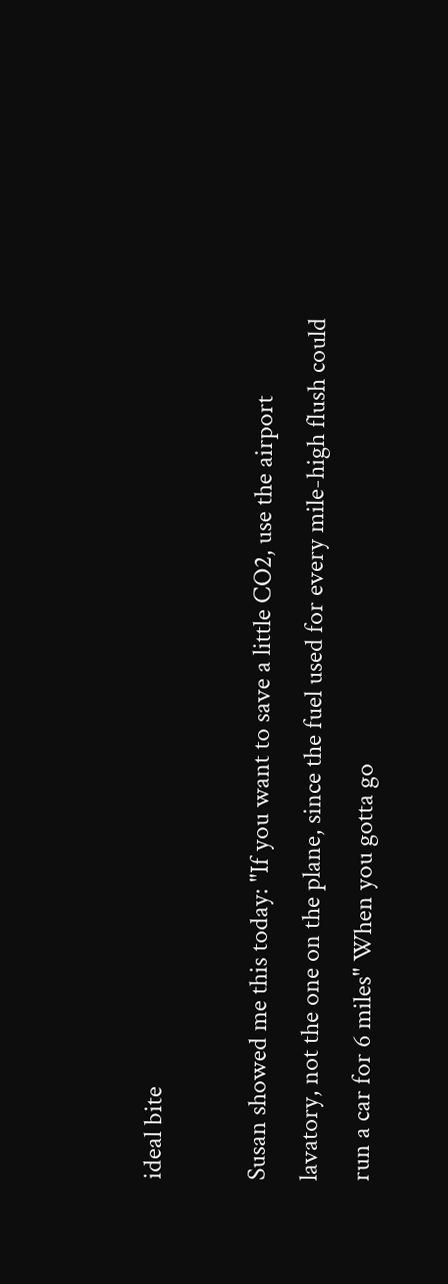ideal bite

Susan showed me this today: "If you want to save a little CO2, use the airport lavatory, not the one on the plane, since the fuel used for every mile-high flush could run a car for 6 miles" When you gotta go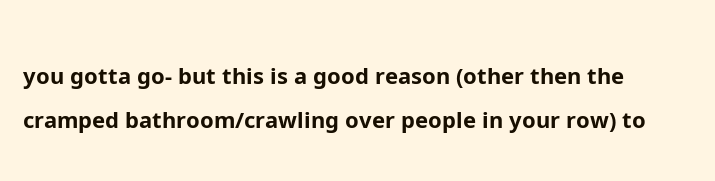you gotta go- but this is a good reason (other then the cramped bathroom/crawling over people in your row) to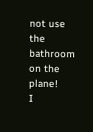not use the bathroom on the plane!
I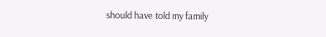should have told my family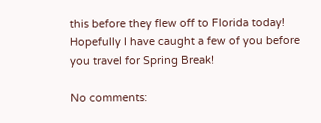this before they flew off to Florida today! Hopefully I have caught a few of you before you travel for Spring Break!

No comments: